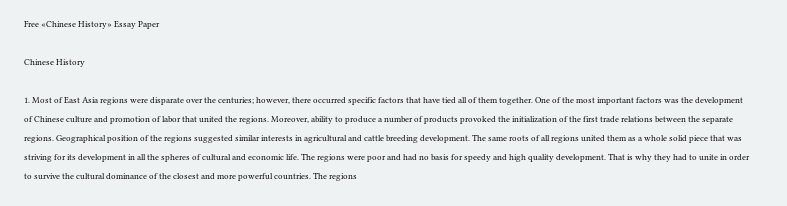Free «Chinese History» Essay Paper

Chinese History

1. Most of East Asia regions were disparate over the centuries; however, there occurred specific factors that have tied all of them together. One of the most important factors was the development of Chinese culture and promotion of labor that united the regions. Moreover, ability to produce a number of products provoked the initialization of the first trade relations between the separate regions. Geographical position of the regions suggested similar interests in agricultural and cattle breeding development. The same roots of all regions united them as a whole solid piece that was striving for its development in all the spheres of cultural and economic life. The regions were poor and had no basis for speedy and high quality development. That is why they had to unite in order to survive the cultural dominance of the closest and more powerful countries. The regions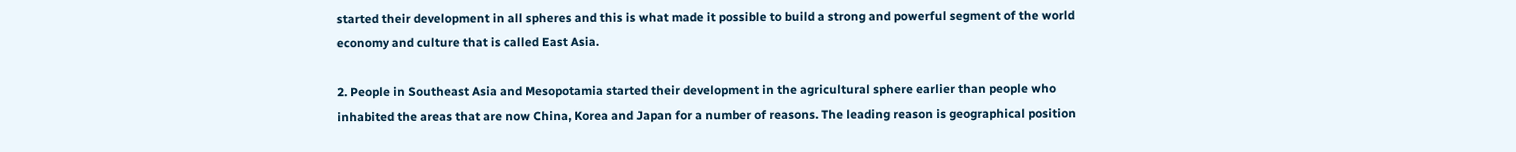started their development in all spheres and this is what made it possible to build a strong and powerful segment of the world economy and culture that is called East Asia.

2. People in Southeast Asia and Mesopotamia started their development in the agricultural sphere earlier than people who inhabited the areas that are now China, Korea and Japan for a number of reasons. The leading reason is geographical position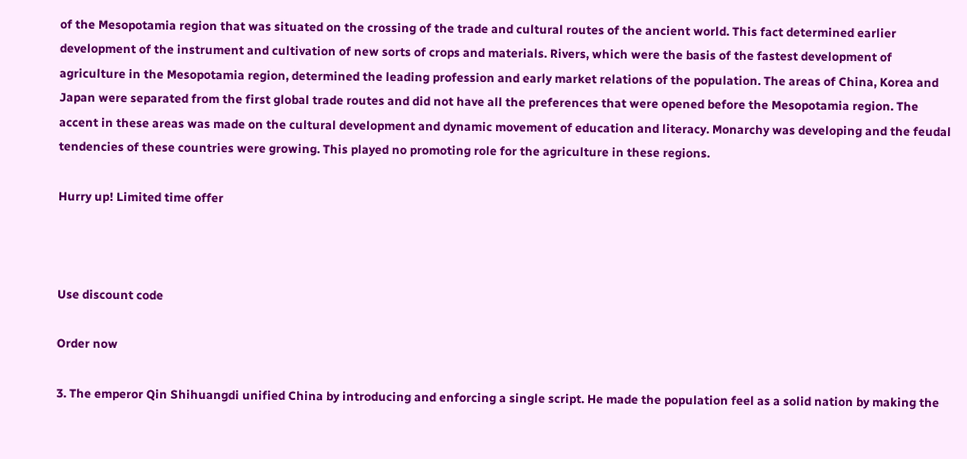of the Mesopotamia region that was situated on the crossing of the trade and cultural routes of the ancient world. This fact determined earlier development of the instrument and cultivation of new sorts of crops and materials. Rivers, which were the basis of the fastest development of agriculture in the Mesopotamia region, determined the leading profession and early market relations of the population. The areas of China, Korea and Japan were separated from the first global trade routes and did not have all the preferences that were opened before the Mesopotamia region. The accent in these areas was made on the cultural development and dynamic movement of education and literacy. Monarchy was developing and the feudal tendencies of these countries were growing. This played no promoting role for the agriculture in these regions.

Hurry up! Limited time offer



Use discount code

Order now

3. The emperor Qin Shihuangdi unified China by introducing and enforcing a single script. He made the population feel as a solid nation by making the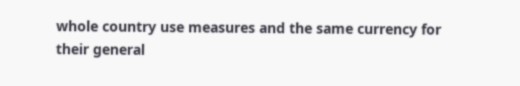whole country use measures and the same currency for their general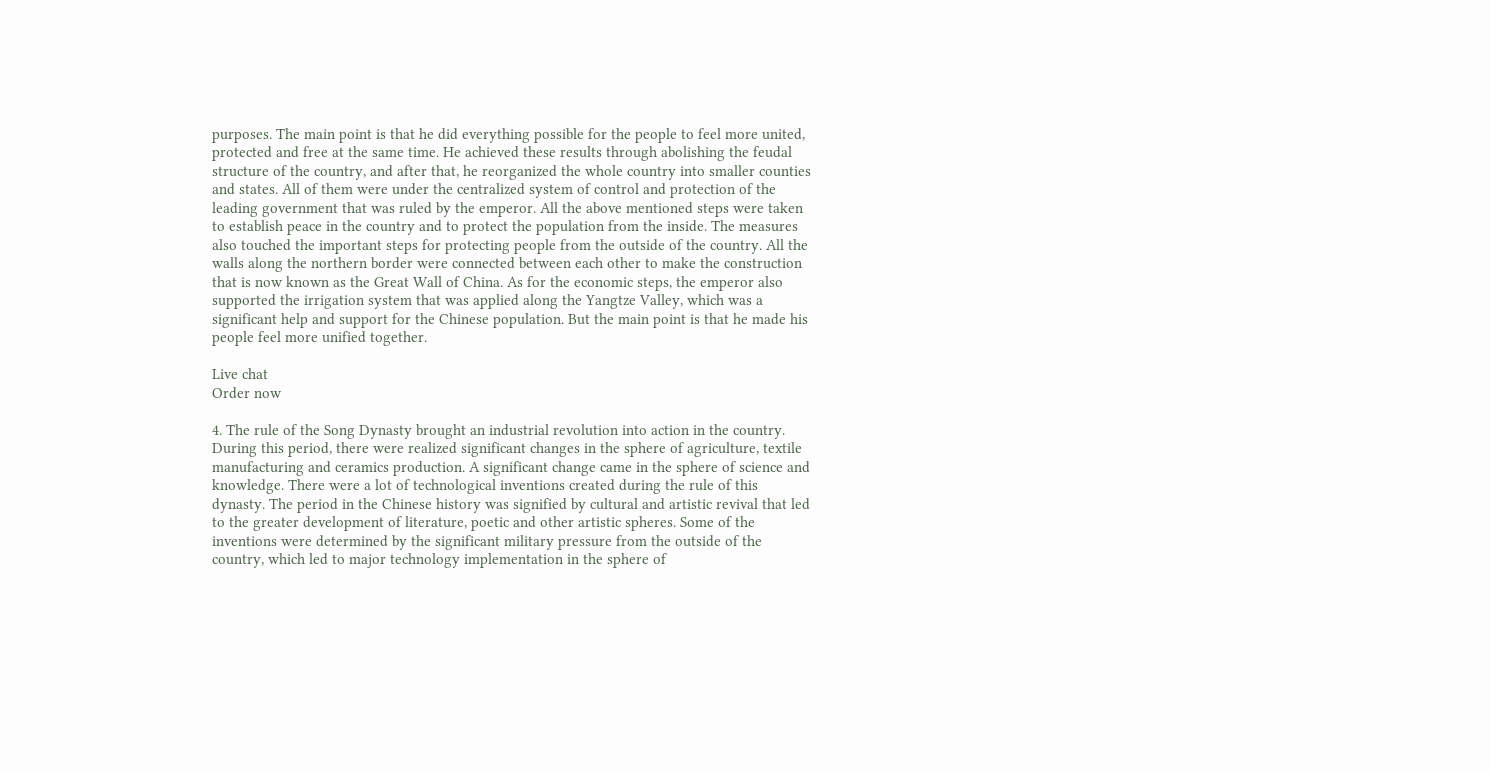purposes. The main point is that he did everything possible for the people to feel more united, protected and free at the same time. He achieved these results through abolishing the feudal structure of the country, and after that, he reorganized the whole country into smaller counties and states. All of them were under the centralized system of control and protection of the leading government that was ruled by the emperor. All the above mentioned steps were taken to establish peace in the country and to protect the population from the inside. The measures also touched the important steps for protecting people from the outside of the country. All the walls along the northern border were connected between each other to make the construction that is now known as the Great Wall of China. As for the economic steps, the emperor also supported the irrigation system that was applied along the Yangtze Valley, which was a significant help and support for the Chinese population. But the main point is that he made his people feel more unified together.

Live chat
Order now

4. The rule of the Song Dynasty brought an industrial revolution into action in the country. During this period, there were realized significant changes in the sphere of agriculture, textile manufacturing and ceramics production. A significant change came in the sphere of science and knowledge. There were a lot of technological inventions created during the rule of this dynasty. The period in the Chinese history was signified by cultural and artistic revival that led to the greater development of literature, poetic and other artistic spheres. Some of the inventions were determined by the significant military pressure from the outside of the country, which led to major technology implementation in the sphere of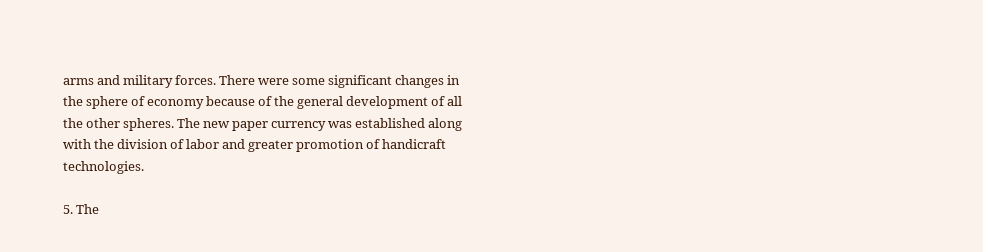arms and military forces. There were some significant changes in the sphere of economy because of the general development of all the other spheres. The new paper currency was established along with the division of labor and greater promotion of handicraft technologies.

5. The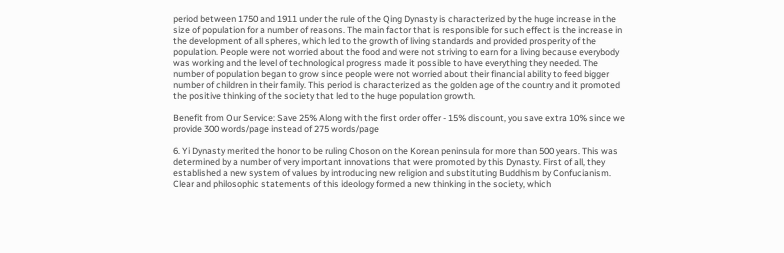period between 1750 and 1911 under the rule of the Qing Dynasty is characterized by the huge increase in the size of population for a number of reasons. The main factor that is responsible for such effect is the increase in the development of all spheres, which led to the growth of living standards and provided prosperity of the population. People were not worried about the food and were not striving to earn for a living because everybody was working and the level of technological progress made it possible to have everything they needed. The number of population began to grow since people were not worried about their financial ability to feed bigger number of children in their family. This period is characterized as the golden age of the country and it promoted the positive thinking of the society that led to the huge population growth.

Benefit from Our Service: Save 25% Along with the first order offer - 15% discount, you save extra 10% since we provide 300 words/page instead of 275 words/page

6. Yi Dynasty merited the honor to be ruling Choson on the Korean peninsula for more than 500 years. This was determined by a number of very important innovations that were promoted by this Dynasty. First of all, they established a new system of values by introducing new religion and substituting Buddhism by Confucianism. Clear and philosophic statements of this ideology formed a new thinking in the society, which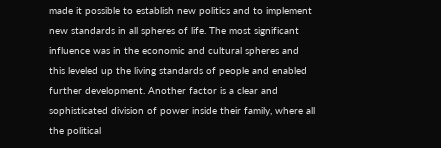made it possible to establish new politics and to implement new standards in all spheres of life. The most significant influence was in the economic and cultural spheres and this leveled up the living standards of people and enabled further development. Another factor is a clear and sophisticated division of power inside their family, where all the political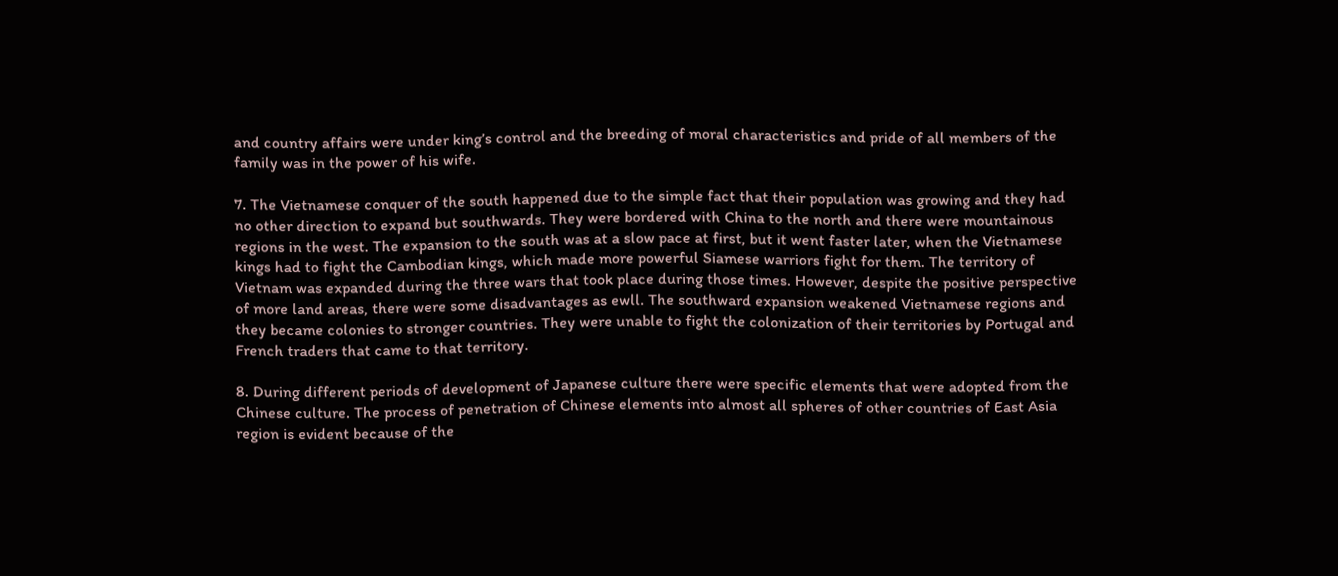and country affairs were under king’s control and the breeding of moral characteristics and pride of all members of the family was in the power of his wife.

7. The Vietnamese conquer of the south happened due to the simple fact that their population was growing and they had no other direction to expand but southwards. They were bordered with China to the north and there were mountainous regions in the west. The expansion to the south was at a slow pace at first, but it went faster later, when the Vietnamese kings had to fight the Cambodian kings, which made more powerful Siamese warriors fight for them. The territory of Vietnam was expanded during the three wars that took place during those times. However, despite the positive perspective of more land areas, there were some disadvantages as ewll. The southward expansion weakened Vietnamese regions and they became colonies to stronger countries. They were unable to fight the colonization of their territories by Portugal and French traders that came to that territory.

8. During different periods of development of Japanese culture there were specific elements that were adopted from the Chinese culture. The process of penetration of Chinese elements into almost all spheres of other countries of East Asia region is evident because of the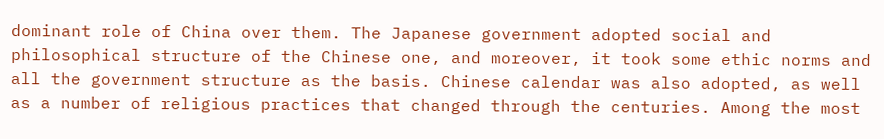dominant role of China over them. The Japanese government adopted social and philosophical structure of the Chinese one, and moreover, it took some ethic norms and all the government structure as the basis. Chinese calendar was also adopted, as well as a number of religious practices that changed through the centuries. Among the most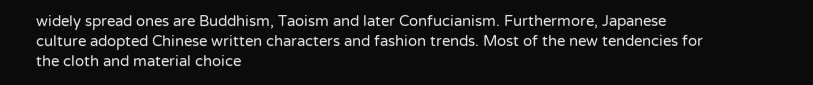widely spread ones are Buddhism, Taoism and later Confucianism. Furthermore, Japanese culture adopted Chinese written characters and fashion trends. Most of the new tendencies for the cloth and material choice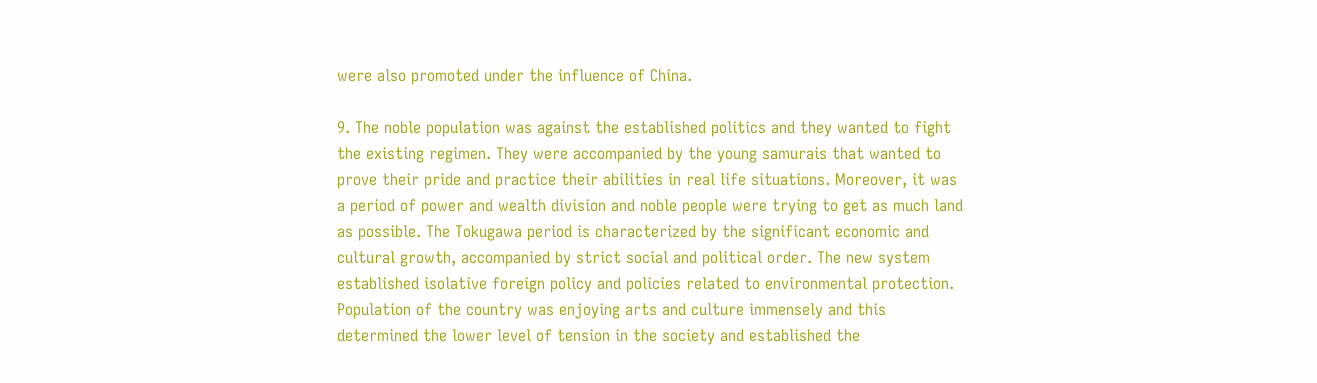were also promoted under the influence of China.

9. The noble population was against the established politics and they wanted to fight the existing regimen. They were accompanied by the young samurais that wanted to prove their pride and practice their abilities in real life situations. Moreover, it was a period of power and wealth division and noble people were trying to get as much land as possible. The Tokugawa period is characterized by the significant economic and cultural growth, accompanied by strict social and political order. The new system established isolative foreign policy and policies related to environmental protection. Population of the country was enjoying arts and culture immensely and this determined the lower level of tension in the society and established the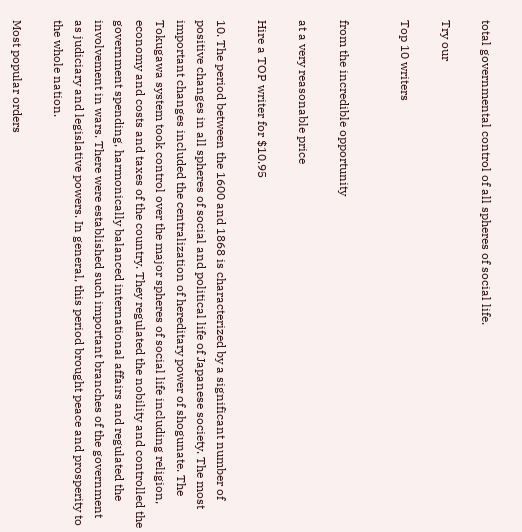total governmental control of all spheres of social life.

Try our

Top 10 writers


from the incredible opportunity

at a very reasonable price

Hire a TOP writer for $10.95

10. The period between the 1600 and 1868 is characterized by a significant number of positive changes in all spheres of social and political life of Japanese society. The most important changes included the centralization of hereditary power of shogunate. The Tokugawa system took control over the major spheres of social life including religion, economy and costs and taxes of the country. They regulated the nobility and controlled the government spending, harmonically balanced international affairs and regulated the involvement in wars. There were established such important branches of the government as judiciary and legislative powers. In general, this period brought peace and prosperity to the whole nation.

Most popular orders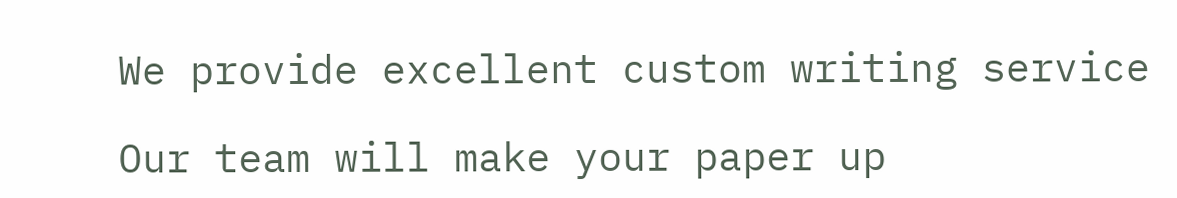We provide excellent custom writing service

Our team will make your paper up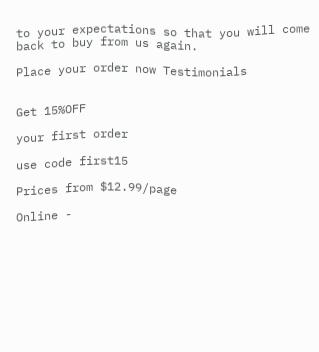to your expectations so that you will come back to buy from us again.

Place your order now Testimonials


Get 15%OFF

your first order

use code first15

Prices from $12.99/page

Online -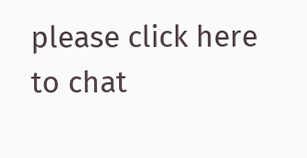please click here to chat